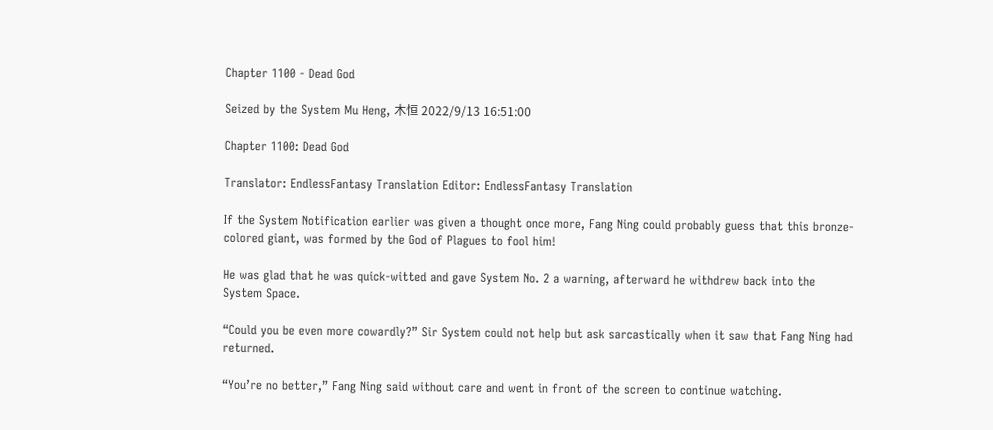Chapter 1100 - Dead God

Seized by the System Mu Heng, 木恒 2022/9/13 16:51:00

Chapter 1100: Dead God

Translator: EndlessFantasy Translation Editor: EndlessFantasy Translation

If the System Notification earlier was given a thought once more, Fang Ning could probably guess that this bronze-colored giant, was formed by the God of Plagues to fool him!

He was glad that he was quick-witted and gave System No. 2 a warning, afterward he withdrew back into the System Space.

“Could you be even more cowardly?” Sir System could not help but ask sarcastically when it saw that Fang Ning had returned.

“You’re no better,” Fang Ning said without care and went in front of the screen to continue watching.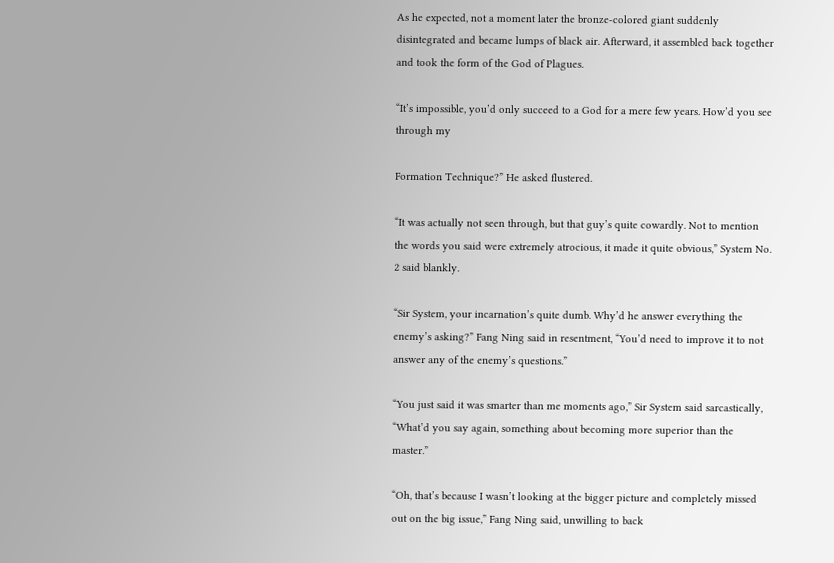As he expected, not a moment later the bronze-colored giant suddenly disintegrated and became lumps of black air. Afterward, it assembled back together and took the form of the God of Plagues.

“It’s impossible, you’d only succeed to a God for a mere few years. How’d you see through my

Formation Technique?” He asked flustered.

“It was actually not seen through, but that guy’s quite cowardly. Not to mention the words you said were extremely atrocious, it made it quite obvious,” System No. 2 said blankly.

“Sir System, your incarnation’s quite dumb. Why’d he answer everything the enemy’s asking?” Fang Ning said in resentment, “You’d need to improve it to not answer any of the enemy’s questions.”

“You just said it was smarter than me moments ago,” Sir System said sarcastically, “What’d you say again, something about becoming more superior than the master.”

“Oh, that’s because I wasn’t looking at the bigger picture and completely missed out on the big issue,” Fang Ning said, unwilling to back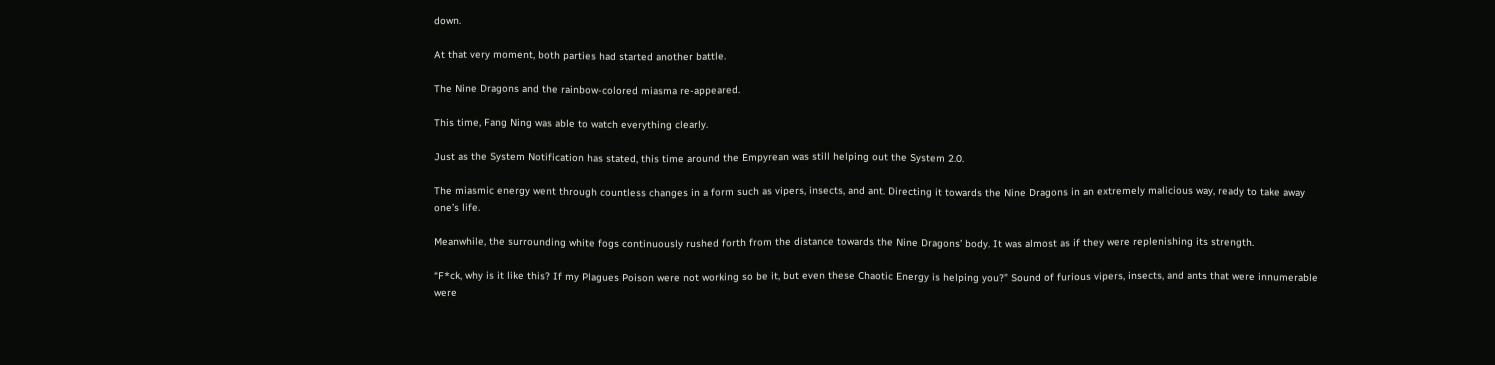down.

At that very moment, both parties had started another battle.

The Nine Dragons and the rainbow-colored miasma re-appeared.

This time, Fang Ning was able to watch everything clearly.

Just as the System Notification has stated, this time around the Empyrean was still helping out the System 2.0.

The miasmic energy went through countless changes in a form such as vipers, insects, and ant. Directing it towards the Nine Dragons in an extremely malicious way, ready to take away one’s life.

Meanwhile, the surrounding white fogs continuously rushed forth from the distance towards the Nine Dragons’ body. It was almost as if they were replenishing its strength.

“F*ck, why is it like this? If my Plagues Poison were not working so be it, but even these Chaotic Energy is helping you?” Sound of furious vipers, insects, and ants that were innumerable were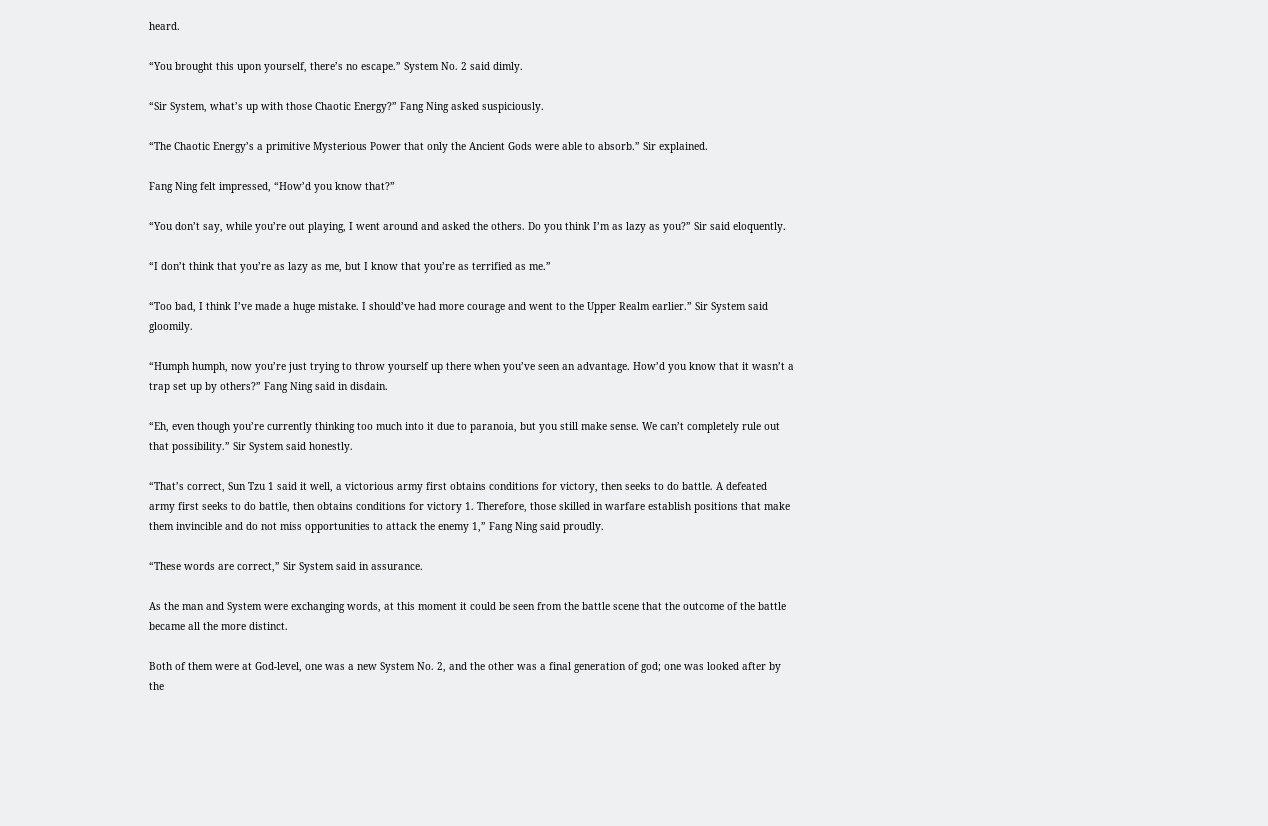heard.

“You brought this upon yourself, there’s no escape.” System No. 2 said dimly.

“Sir System, what’s up with those Chaotic Energy?” Fang Ning asked suspiciously.

“The Chaotic Energy’s a primitive Mysterious Power that only the Ancient Gods were able to absorb.” Sir explained.

Fang Ning felt impressed, “How’d you know that?”

“You don’t say, while you’re out playing, I went around and asked the others. Do you think I’m as lazy as you?” Sir said eloquently.

“I don’t think that you’re as lazy as me, but I know that you’re as terrified as me.”

“Too bad, I think I’ve made a huge mistake. I should’ve had more courage and went to the Upper Realm earlier.” Sir System said gloomily.

“Humph humph, now you’re just trying to throw yourself up there when you’ve seen an advantage. How’d you know that it wasn’t a trap set up by others?” Fang Ning said in disdain.

“Eh, even though you’re currently thinking too much into it due to paranoia, but you still make sense. We can’t completely rule out that possibility.” Sir System said honestly.

“That’s correct, Sun Tzu 1 said it well, a victorious army first obtains conditions for victory, then seeks to do battle. A defeated army first seeks to do battle, then obtains conditions for victory 1. Therefore, those skilled in warfare establish positions that make them invincible and do not miss opportunities to attack the enemy 1,” Fang Ning said proudly.

“These words are correct,” Sir System said in assurance.

As the man and System were exchanging words, at this moment it could be seen from the battle scene that the outcome of the battle became all the more distinct.

Both of them were at God-level, one was a new System No. 2, and the other was a final generation of god; one was looked after by the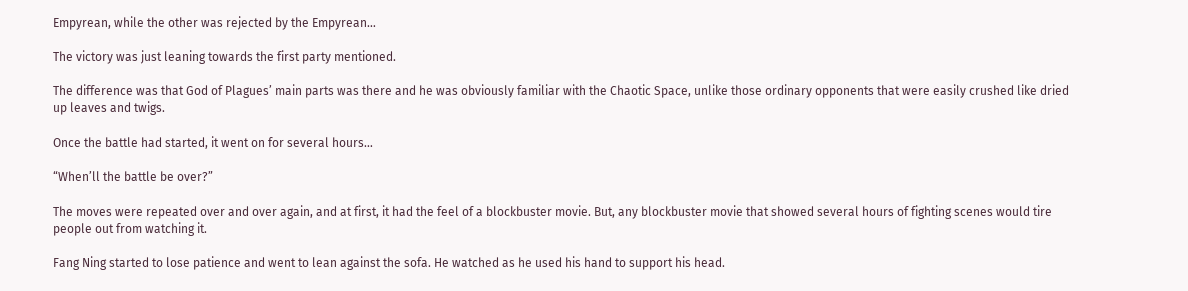Empyrean, while the other was rejected by the Empyrean…

The victory was just leaning towards the first party mentioned.

The difference was that God of Plagues’ main parts was there and he was obviously familiar with the Chaotic Space, unlike those ordinary opponents that were easily crushed like dried up leaves and twigs.

Once the battle had started, it went on for several hours…

“When’ll the battle be over?”

The moves were repeated over and over again, and at first, it had the feel of a blockbuster movie. But, any blockbuster movie that showed several hours of fighting scenes would tire people out from watching it.

Fang Ning started to lose patience and went to lean against the sofa. He watched as he used his hand to support his head.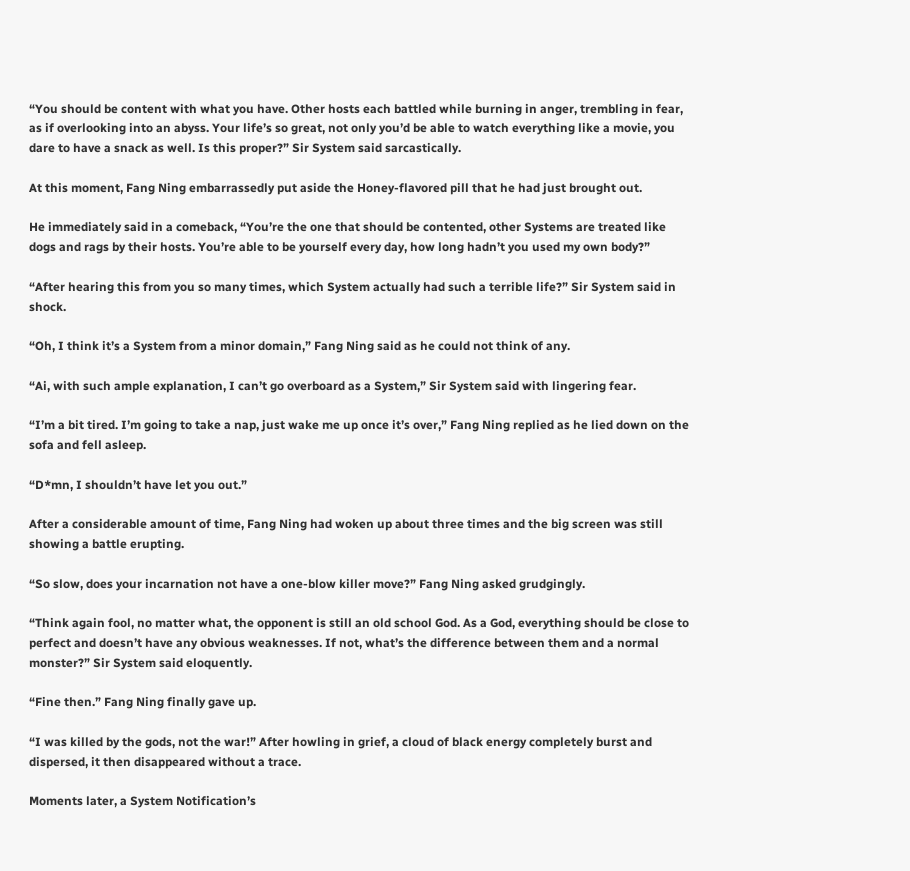“You should be content with what you have. Other hosts each battled while burning in anger, trembling in fear, as if overlooking into an abyss. Your life’s so great, not only you’d be able to watch everything like a movie, you dare to have a snack as well. Is this proper?” Sir System said sarcastically.

At this moment, Fang Ning embarrassedly put aside the Honey-flavored pill that he had just brought out.

He immediately said in a comeback, “You’re the one that should be contented, other Systems are treated like dogs and rags by their hosts. You’re able to be yourself every day, how long hadn’t you used my own body?”

“After hearing this from you so many times, which System actually had such a terrible life?” Sir System said in shock.

“Oh, I think it’s a System from a minor domain,” Fang Ning said as he could not think of any.

“Ai, with such ample explanation, I can’t go overboard as a System,” Sir System said with lingering fear.

“I’m a bit tired. I’m going to take a nap, just wake me up once it’s over,” Fang Ning replied as he lied down on the sofa and fell asleep.

“D*mn, I shouldn’t have let you out.”

After a considerable amount of time, Fang Ning had woken up about three times and the big screen was still showing a battle erupting.

“So slow, does your incarnation not have a one-blow killer move?” Fang Ning asked grudgingly.

“Think again fool, no matter what, the opponent is still an old school God. As a God, everything should be close to perfect and doesn’t have any obvious weaknesses. If not, what’s the difference between them and a normal monster?” Sir System said eloquently.

“Fine then.” Fang Ning finally gave up.

“I was killed by the gods, not the war!” After howling in grief, a cloud of black energy completely burst and dispersed, it then disappeared without a trace.

Moments later, a System Notification’s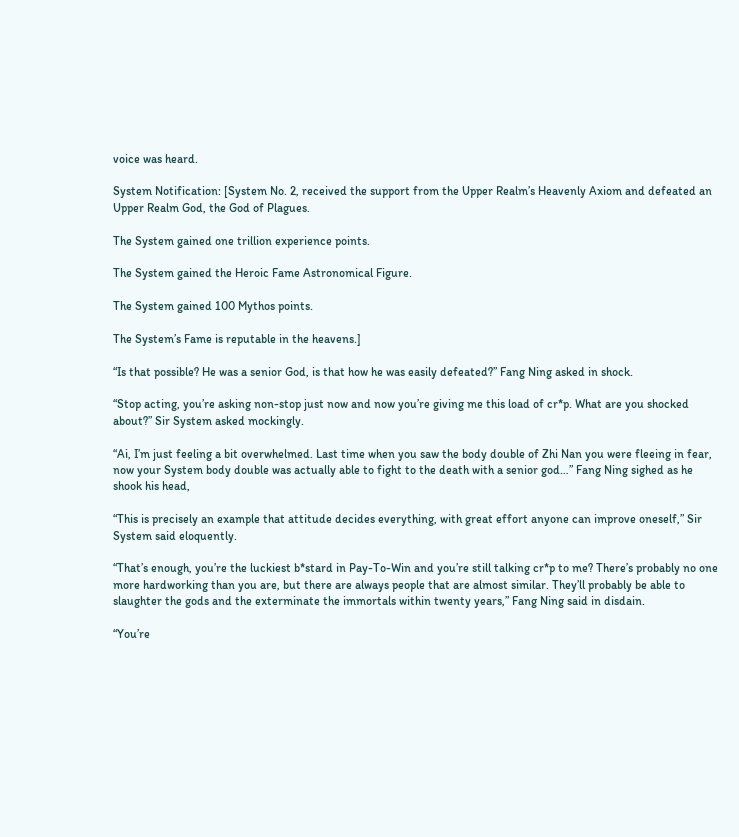voice was heard.

System Notification: [System No. 2, received the support from the Upper Realm’s Heavenly Axiom and defeated an Upper Realm God, the God of Plagues.

The System gained one trillion experience points.

The System gained the Heroic Fame Astronomical Figure.

The System gained 100 Mythos points.

The System’s Fame is reputable in the heavens.]

“Is that possible? He was a senior God, is that how he was easily defeated?” Fang Ning asked in shock.

“Stop acting, you’re asking non-stop just now and now you’re giving me this load of cr*p. What are you shocked about?” Sir System asked mockingly.

“Ai, I’m just feeling a bit overwhelmed. Last time when you saw the body double of Zhi Nan you were fleeing in fear, now your System body double was actually able to fight to the death with a senior god…” Fang Ning sighed as he shook his head,

“This is precisely an example that attitude decides everything, with great effort anyone can improve oneself,” Sir System said eloquently.

“That’s enough, you’re the luckiest b*stard in Pay-To-Win and you’re still talking cr*p to me? There’s probably no one more hardworking than you are, but there are always people that are almost similar. They’ll probably be able to slaughter the gods and the exterminate the immortals within twenty years,” Fang Ning said in disdain.

“You’re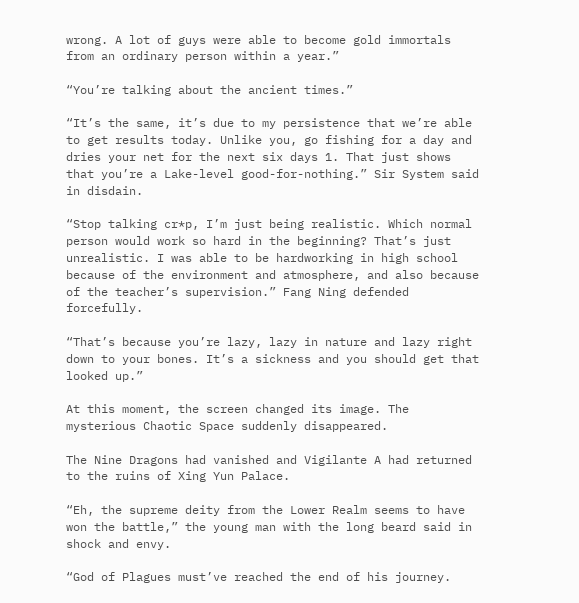wrong. A lot of guys were able to become gold immortals from an ordinary person within a year.”

“You’re talking about the ancient times.”

“It’s the same, it’s due to my persistence that we’re able to get results today. Unlike you, go fishing for a day and dries your net for the next six days 1. That just shows that you’re a Lake-level good-for-nothing.” Sir System said in disdain.

“Stop talking cr*p, I’m just being realistic. Which normal person would work so hard in the beginning? That’s just unrealistic. I was able to be hardworking in high school because of the environment and atmosphere, and also because of the teacher’s supervision.” Fang Ning defended forcefully.

“That’s because you’re lazy, lazy in nature and lazy right down to your bones. It’s a sickness and you should get that looked up.”

At this moment, the screen changed its image. The mysterious Chaotic Space suddenly disappeared.

The Nine Dragons had vanished and Vigilante A had returned to the ruins of Xing Yun Palace.

“Eh, the supreme deity from the Lower Realm seems to have won the battle,” the young man with the long beard said in shock and envy.

“God of Plagues must’ve reached the end of his journey.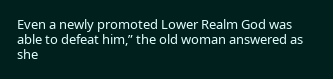Even a newly promoted Lower Realm God was able to defeat him,” the old woman answered as she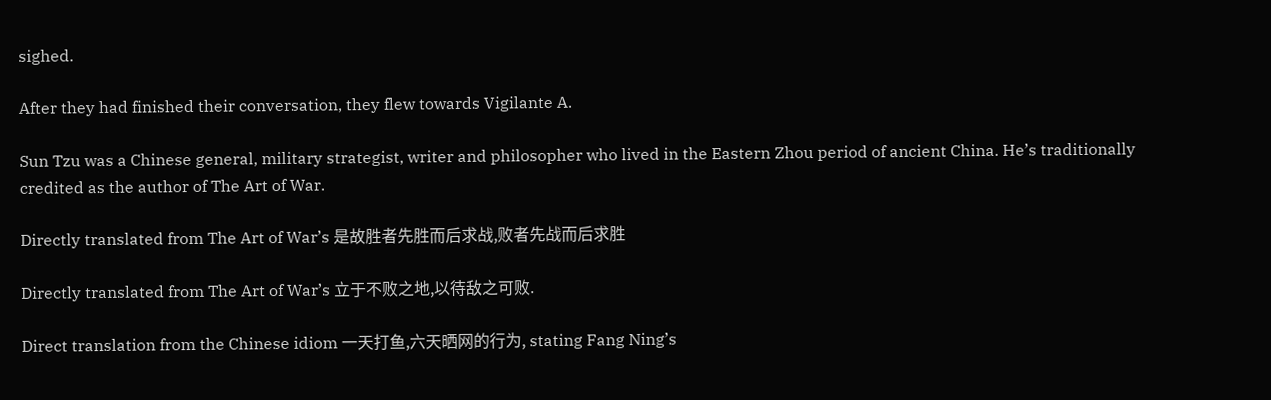sighed.

After they had finished their conversation, they flew towards Vigilante A.

Sun Tzu was a Chinese general, military strategist, writer and philosopher who lived in the Eastern Zhou period of ancient China. He’s traditionally credited as the author of The Art of War.

Directly translated from The Art of War’s 是故胜者先胜而后求战,败者先战而后求胜

Directly translated from The Art of War’s 立于不败之地,以待敌之可败.

Direct translation from the Chinese idiom 一天打鱼,六天晒网的行为, stating Fang Ning’s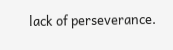lack of perseverance.